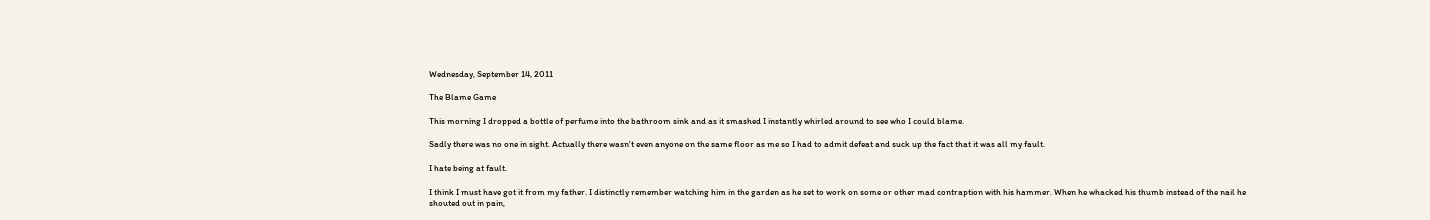Wednesday, September 14, 2011

The Blame Game

This morning I dropped a bottle of perfume into the bathroom sink and as it smashed I instantly whirled around to see who I could blame.

Sadly there was no one in sight. Actually there wasn't even anyone on the same floor as me so I had to admit defeat and suck up the fact that it was all my fault.

I hate being at fault.

I think I must have got it from my father. I distinctly remember watching him in the garden as he set to work on some or other mad contraption with his hammer. When he whacked his thumb instead of the nail he shouted out in pain,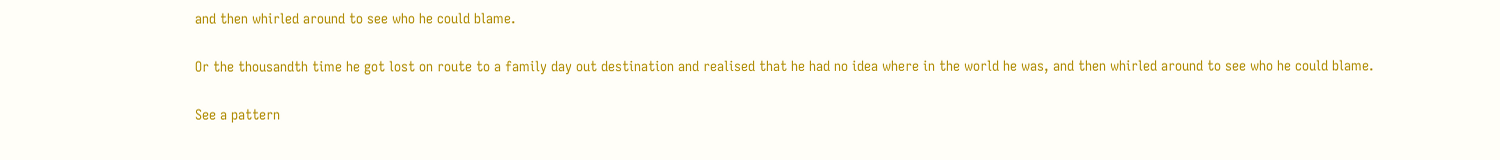and then whirled around to see who he could blame.

Or the thousandth time he got lost on route to a family day out destination and realised that he had no idea where in the world he was, and then whirled around to see who he could blame.

See a pattern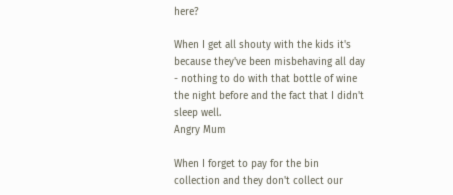here?

When I get all shouty with the kids it's because they've been misbehaving all day - nothing to do with that bottle of wine the night before and the fact that I didn't sleep well.
Angry Mum

When I forget to pay for the bin collection and they don't collect our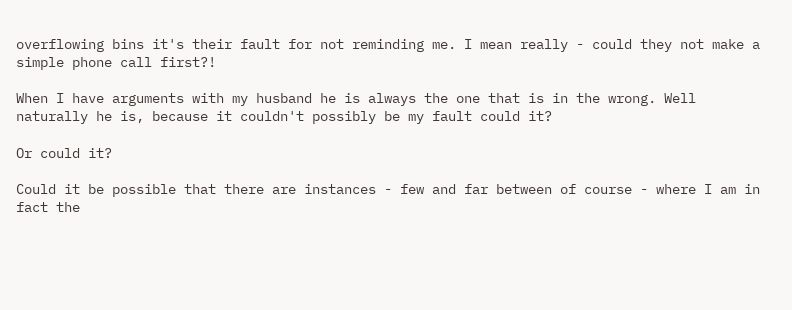overflowing bins it's their fault for not reminding me. I mean really - could they not make a simple phone call first?!

When I have arguments with my husband he is always the one that is in the wrong. Well naturally he is, because it couldn't possibly be my fault could it?

Or could it?

Could it be possible that there are instances - few and far between of course - where I am in fact the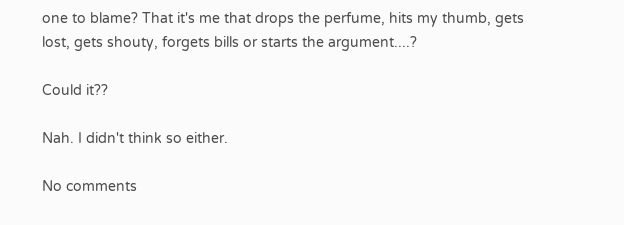one to blame? That it's me that drops the perfume, hits my thumb, gets lost, gets shouty, forgets bills or starts the argument....?

Could it??

Nah. I didn't think so either.

No comments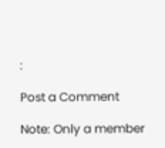:

Post a Comment

Note: Only a member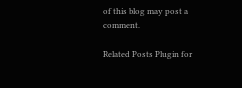of this blog may post a comment.

Related Posts Plugin for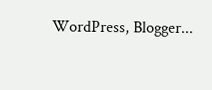WordPress, Blogger...